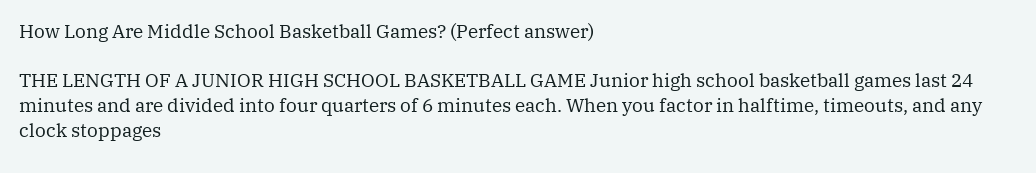How Long Are Middle School Basketball Games? (Perfect answer)

THE LENGTH OF A JUNIOR HIGH SCHOOL BASKETBALL GAME Junior high school basketball games last 24 minutes and are divided into four quarters of 6 minutes each. When you factor in halftime, timeouts, and any clock stoppages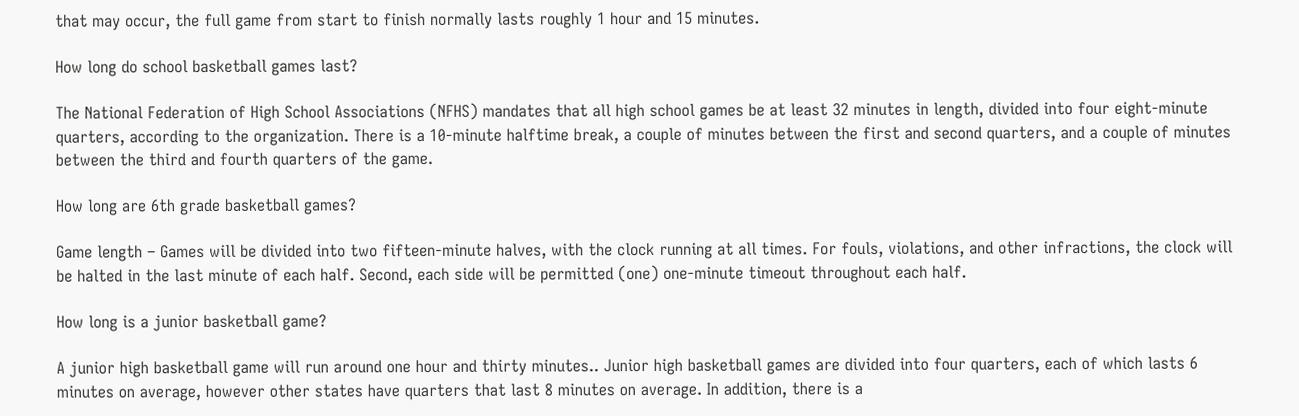that may occur, the full game from start to finish normally lasts roughly 1 hour and 15 minutes.

How long do school basketball games last?

The National Federation of High School Associations (NFHS) mandates that all high school games be at least 32 minutes in length, divided into four eight-minute quarters, according to the organization. There is a 10-minute halftime break, a couple of minutes between the first and second quarters, and a couple of minutes between the third and fourth quarters of the game.

How long are 6th grade basketball games?

Game length – Games will be divided into two fifteen-minute halves, with the clock running at all times. For fouls, violations, and other infractions, the clock will be halted in the last minute of each half. Second, each side will be permitted (one) one-minute timeout throughout each half.

How long is a junior basketball game?

A junior high basketball game will run around one hour and thirty minutes.. Junior high basketball games are divided into four quarters, each of which lasts 6 minutes on average, however other states have quarters that last 8 minutes on average. In addition, there is a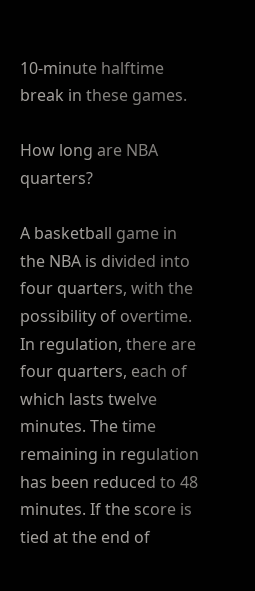10-minute halftime break in these games.

How long are NBA quarters?

A basketball game in the NBA is divided into four quarters, with the possibility of overtime. In regulation, there are four quarters, each of which lasts twelve minutes. The time remaining in regulation has been reduced to 48 minutes. If the score is tied at the end of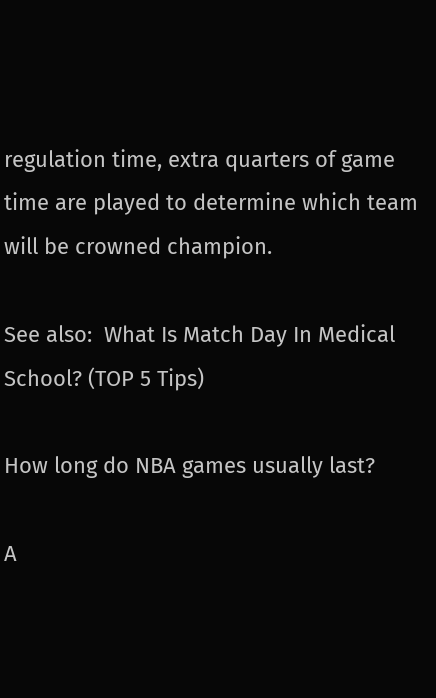regulation time, extra quarters of game time are played to determine which team will be crowned champion.

See also:  What Is Match Day In Medical School? (TOP 5 Tips)

How long do NBA games usually last?

A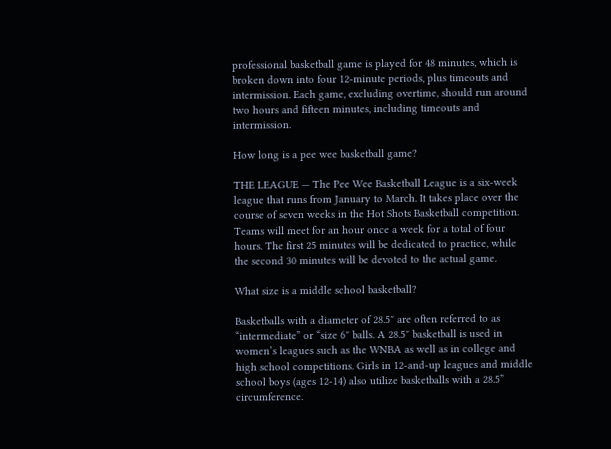professional basketball game is played for 48 minutes, which is broken down into four 12-minute periods, plus timeouts and intermission. Each game, excluding overtime, should run around two hours and fifteen minutes, including timeouts and intermission.

How long is a pee wee basketball game?

THE LEAGUE — The Pee Wee Basketball League is a six-week league that runs from January to March. It takes place over the course of seven weeks in the Hot Shots Basketball competition. Teams will meet for an hour once a week for a total of four hours. The first 25 minutes will be dedicated to practice, while the second 30 minutes will be devoted to the actual game.

What size is a middle school basketball?

Basketballs with a diameter of 28.5″ are often referred to as “intermediate” or “size 6″ balls. A 28.5″ basketball is used in women’s leagues such as the WNBA as well as in college and high school competitions. Girls in 12-and-up leagues and middle school boys (ages 12-14) also utilize basketballs with a 28.5” circumference.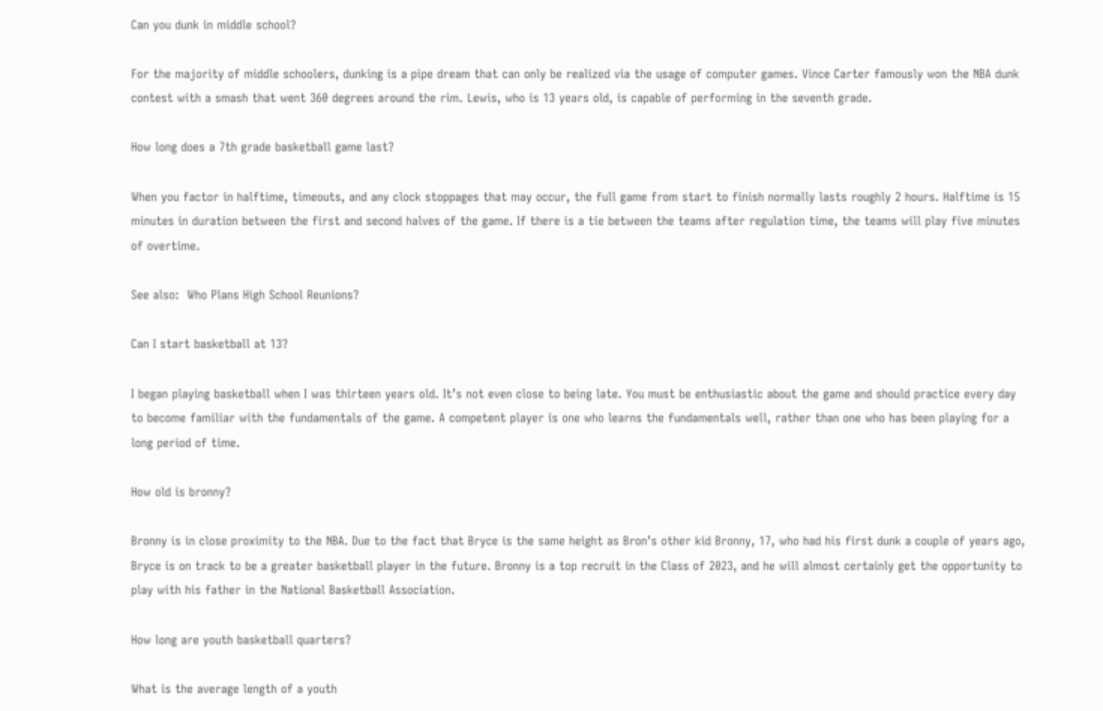Can you dunk in middle school?

For the majority of middle schoolers, dunking is a pipe dream that can only be realized via the usage of computer games. Vince Carter famously won the NBA dunk contest with a smash that went 360 degrees around the rim. Lewis, who is 13 years old, is capable of performing in the seventh grade.

How long does a 7th grade basketball game last?

When you factor in halftime, timeouts, and any clock stoppages that may occur, the full game from start to finish normally lasts roughly 2 hours. Halftime is 15 minutes in duration between the first and second halves of the game. If there is a tie between the teams after regulation time, the teams will play five minutes of overtime.

See also:  Who Plans High School Reunions?

Can I start basketball at 13?

I began playing basketball when I was thirteen years old. It’s not even close to being late. You must be enthusiastic about the game and should practice every day to become familiar with the fundamentals of the game. A competent player is one who learns the fundamentals well, rather than one who has been playing for a long period of time.

How old is bronny?

Bronny is in close proximity to the NBA. Due to the fact that Bryce is the same height as Bron’s other kid Bronny, 17, who had his first dunk a couple of years ago, Bryce is on track to be a greater basketball player in the future. Bronny is a top recruit in the Class of 2023, and he will almost certainly get the opportunity to play with his father in the National Basketball Association.

How long are youth basketball quarters?

What is the average length of a youth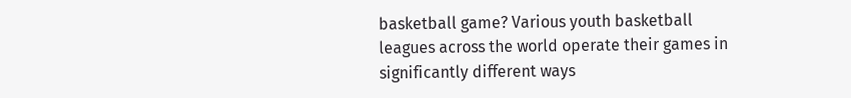basketball game? Various youth basketball leagues across the world operate their games in significantly different ways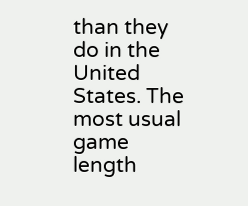than they do in the United States. The most usual game length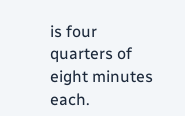is four quarters of eight minutes each.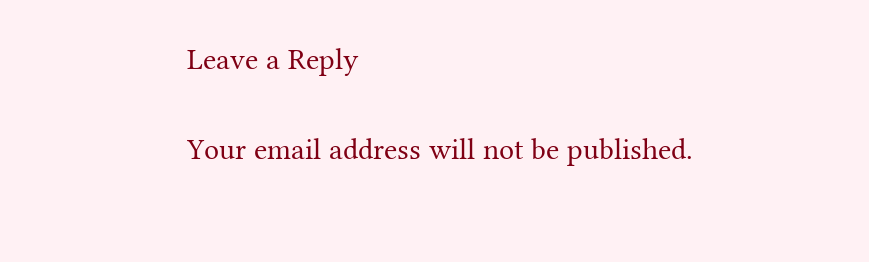Leave a Reply

Your email address will not be published.